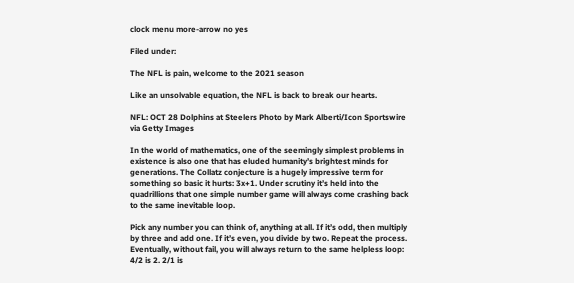clock menu more-arrow no yes

Filed under:

The NFL is pain, welcome to the 2021 season

Like an unsolvable equation, the NFL is back to break our hearts.

NFL: OCT 28 Dolphins at Steelers Photo by Mark Alberti/Icon Sportswire via Getty Images

In the world of mathematics, one of the seemingly simplest problems in existence is also one that has eluded humanity’s brightest minds for generations. The Collatz conjecture is a hugely impressive term for something so basic it hurts: 3x+1. Under scrutiny it’s held into the quadrillions that one simple number game will always come crashing back to the same inevitable loop.

Pick any number you can think of, anything at all. If it’s odd, then multiply by three and add one. If it’s even, you divide by two. Repeat the process. Eventually, without fail, you will always return to the same helpless loop: 4/2 is 2. 2/1 is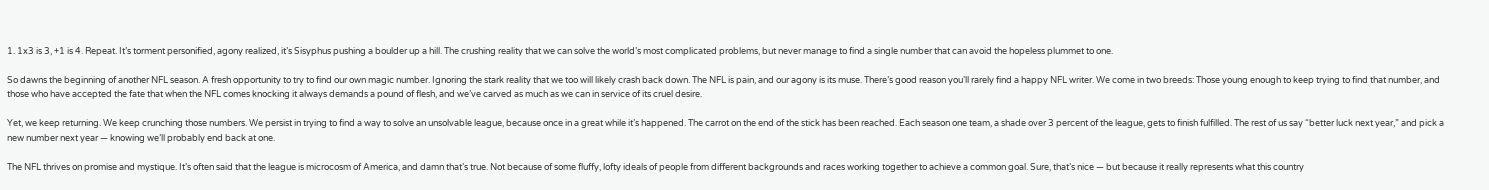1. 1x3 is 3, +1 is 4. Repeat. It’s torment personified, agony realized, it’s Sisyphus pushing a boulder up a hill. The crushing reality that we can solve the world’s most complicated problems, but never manage to find a single number that can avoid the hopeless plummet to one.

So dawns the beginning of another NFL season. A fresh opportunity to try to find our own magic number. Ignoring the stark reality that we too will likely crash back down. The NFL is pain, and our agony is its muse. There’s good reason you’ll rarely find a happy NFL writer. We come in two breeds: Those young enough to keep trying to find that number, and those who have accepted the fate that when the NFL comes knocking it always demands a pound of flesh, and we’ve carved as much as we can in service of its cruel desire.

Yet, we keep returning. We keep crunching those numbers. We persist in trying to find a way to solve an unsolvable league, because once in a great while it’s happened. The carrot on the end of the stick has been reached. Each season one team, a shade over 3 percent of the league, gets to finish fulfilled. The rest of us say “better luck next year,” and pick a new number next year — knowing we’ll probably end back at one.

The NFL thrives on promise and mystique. It’s often said that the league is microcosm of America, and damn that’s true. Not because of some fluffy, lofty ideals of people from different backgrounds and races working together to achieve a common goal. Sure, that’s nice — but because it really represents what this country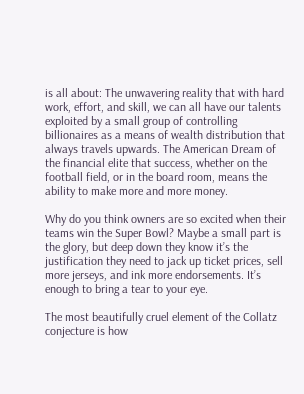is all about: The unwavering reality that with hard work, effort, and skill, we can all have our talents exploited by a small group of controlling billionaires as a means of wealth distribution that always travels upwards. The American Dream of the financial elite that success, whether on the football field, or in the board room, means the ability to make more and more money.

Why do you think owners are so excited when their teams win the Super Bowl? Maybe a small part is the glory, but deep down they know it’s the justification they need to jack up ticket prices, sell more jerseys, and ink more endorsements. It’s enough to bring a tear to your eye.

The most beautifully cruel element of the Collatz conjecture is how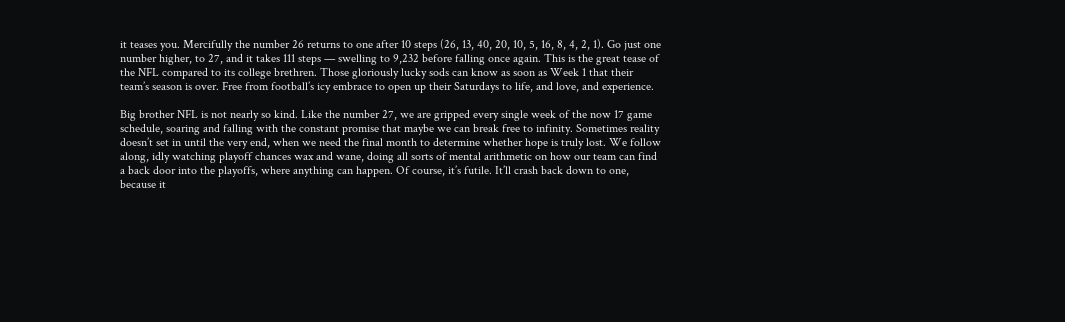it teases you. Mercifully the number 26 returns to one after 10 steps (26, 13, 40, 20, 10, 5, 16, 8, 4, 2, 1). Go just one number higher, to 27, and it takes 111 steps — swelling to 9,232 before falling once again. This is the great tease of the NFL compared to its college brethren. Those gloriously lucky sods can know as soon as Week 1 that their team’s season is over. Free from football’s icy embrace to open up their Saturdays to life, and love, and experience.

Big brother NFL is not nearly so kind. Like the number 27, we are gripped every single week of the now 17 game schedule, soaring and falling with the constant promise that maybe we can break free to infinity. Sometimes reality doesn’t set in until the very end, when we need the final month to determine whether hope is truly lost. We follow along, idly watching playoff chances wax and wane, doing all sorts of mental arithmetic on how our team can find a back door into the playoffs, where anything can happen. Of course, it’s futile. It’ll crash back down to one, because it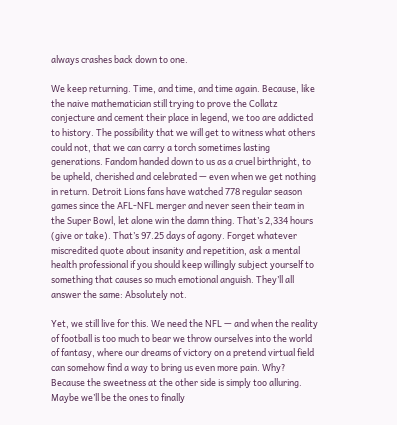always crashes back down to one.

We keep returning. Time, and time, and time again. Because, like the naive mathematician still trying to prove the Collatz conjecture and cement their place in legend, we too are addicted to history. The possibility that we will get to witness what others could not, that we can carry a torch sometimes lasting generations. Fandom handed down to us as a cruel birthright, to be upheld, cherished and celebrated — even when we get nothing in return. Detroit Lions fans have watched 778 regular season games since the AFL-NFL merger and never seen their team in the Super Bowl, let alone win the damn thing. That’s 2,334 hours (give or take). That’s 97.25 days of agony. Forget whatever miscredited quote about insanity and repetition, ask a mental health professional if you should keep willingly subject yourself to something that causes so much emotional anguish. They’ll all answer the same: Absolutely not.

Yet, we still live for this. We need the NFL — and when the reality of football is too much to bear we throw ourselves into the world of fantasy, where our dreams of victory on a pretend virtual field can somehow find a way to bring us even more pain. Why? Because the sweetness at the other side is simply too alluring. Maybe we’ll be the ones to finally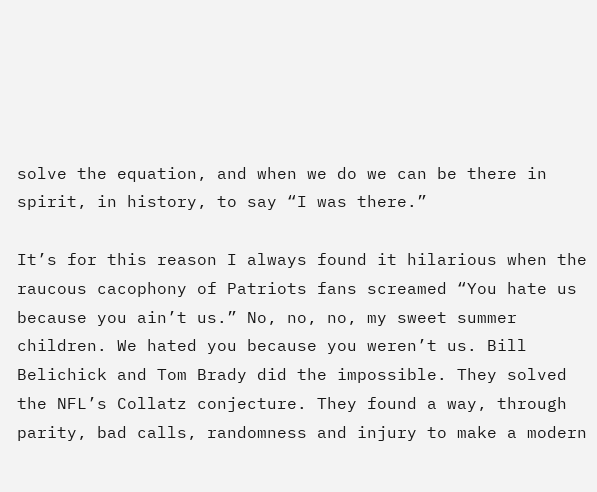solve the equation, and when we do we can be there in spirit, in history, to say “I was there.”

It’s for this reason I always found it hilarious when the raucous cacophony of Patriots fans screamed “You hate us because you ain’t us.” No, no, no, my sweet summer children. We hated you because you weren’t us. Bill Belichick and Tom Brady did the impossible. They solved the NFL’s Collatz conjecture. They found a way, through parity, bad calls, randomness and injury to make a modern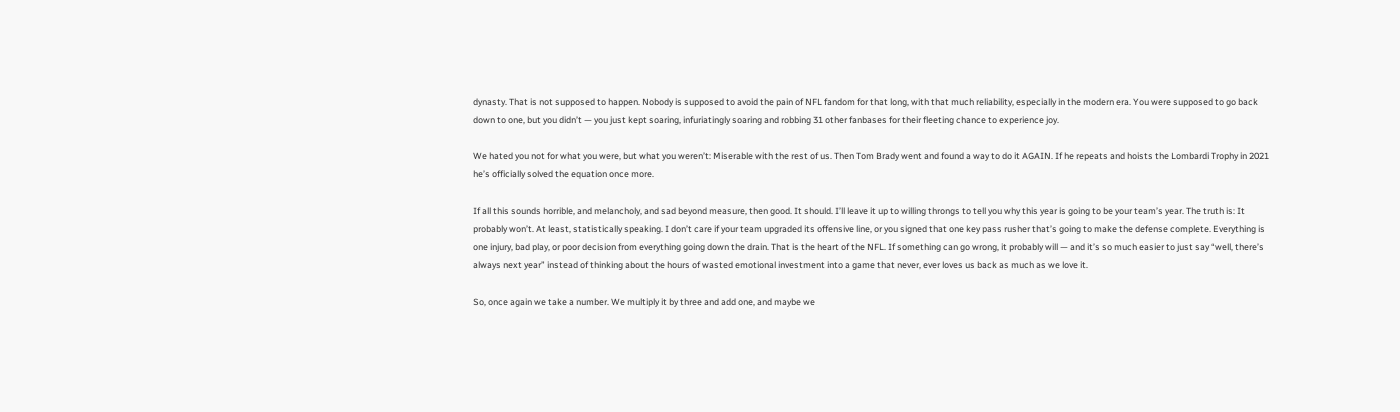dynasty. That is not supposed to happen. Nobody is supposed to avoid the pain of NFL fandom for that long, with that much reliability, especially in the modern era. You were supposed to go back down to one, but you didn’t — you just kept soaring, infuriatingly soaring and robbing 31 other fanbases for their fleeting chance to experience joy.

We hated you not for what you were, but what you weren’t: Miserable with the rest of us. Then Tom Brady went and found a way to do it AGAIN. If he repeats and hoists the Lombardi Trophy in 2021 he’s officially solved the equation once more.

If all this sounds horrible, and melancholy, and sad beyond measure, then good. It should. I’ll leave it up to willing throngs to tell you why this year is going to be your team’s year. The truth is: It probably won’t. At least, statistically speaking. I don’t care if your team upgraded its offensive line, or you signed that one key pass rusher that’s going to make the defense complete. Everything is one injury, bad play, or poor decision from everything going down the drain. That is the heart of the NFL. If something can go wrong, it probably will — and it’s so much easier to just say “well, there’s always next year” instead of thinking about the hours of wasted emotional investment into a game that never, ever loves us back as much as we love it.

So, once again we take a number. We multiply it by three and add one, and maybe we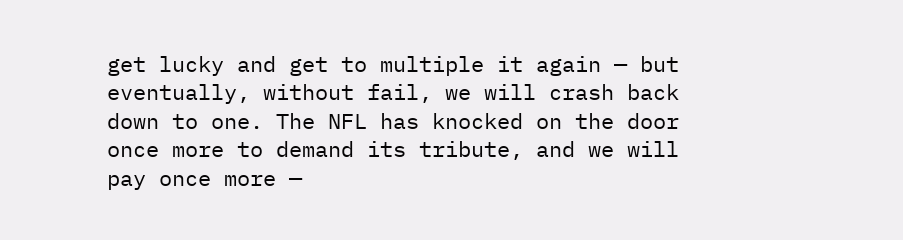get lucky and get to multiple it again — but eventually, without fail, we will crash back down to one. The NFL has knocked on the door once more to demand its tribute, and we will pay once more —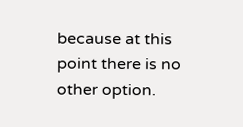because at this point there is no other option.